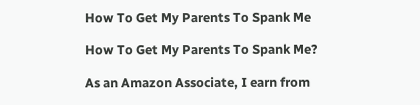How To Get My Parents To Spank Me

How To Get My Parents To Spank Me?

As an Amazon Associate, I earn from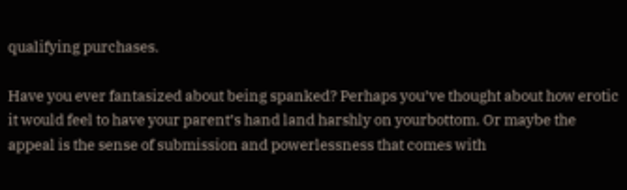qualifying purchases.

Have you ever fantasized about being spanked? Perhaps you’ve thought about how erotic it would feel to have your parent’s hand land harshly on yourbottom. Or maybe the appeal is the sense of submission and powerlessness that comes with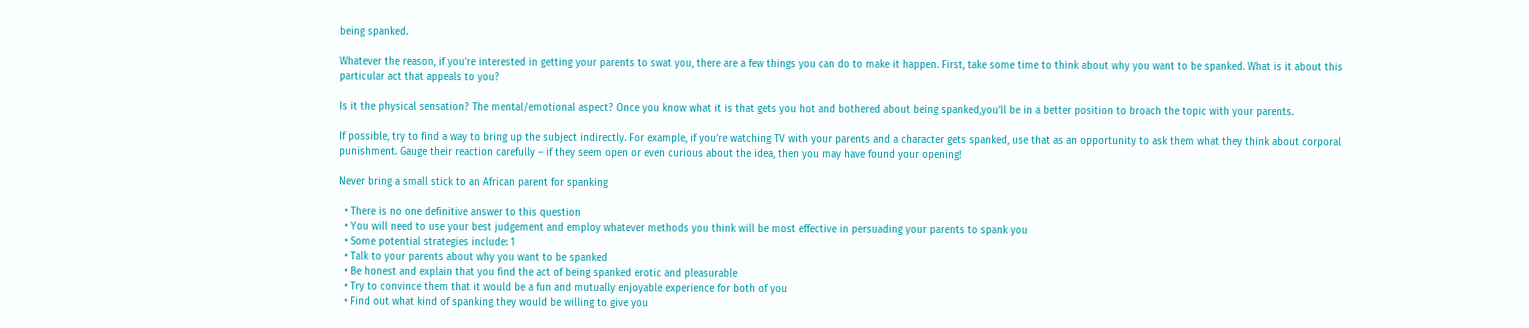being spanked.

Whatever the reason, if you’re interested in getting your parents to swat you, there are a few things you can do to make it happen. First, take some time to think about why you want to be spanked. What is it about this particular act that appeals to you?

Is it the physical sensation? The mental/emotional aspect? Once you know what it is that gets you hot and bothered about being spanked,you’ll be in a better position to broach the topic with your parents.

If possible, try to find a way to bring up the subject indirectly. For example, if you’re watching TV with your parents and a character gets spanked, use that as an opportunity to ask them what they think about corporal punishment. Gauge their reaction carefully – if they seem open or even curious about the idea, then you may have found your opening!

Never bring a small stick to an African parent for spanking

  • There is no one definitive answer to this question
  • You will need to use your best judgement and employ whatever methods you think will be most effective in persuading your parents to spank you
  • Some potential strategies include: 1
  • Talk to your parents about why you want to be spanked
  • Be honest and explain that you find the act of being spanked erotic and pleasurable
  • Try to convince them that it would be a fun and mutually enjoyable experience for both of you
  • Find out what kind of spanking they would be willing to give you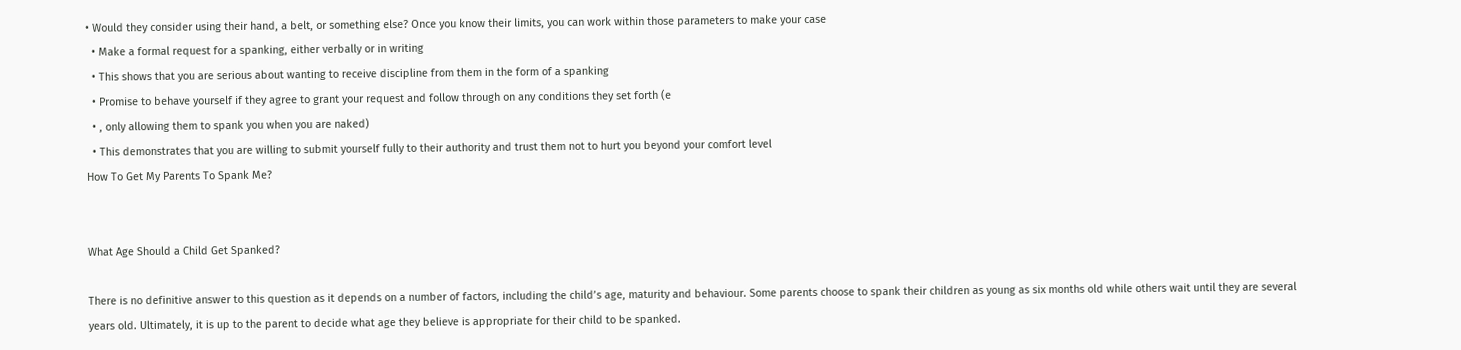• Would they consider using their hand, a belt, or something else? Once you know their limits, you can work within those parameters to make your case
  • Make a formal request for a spanking, either verbally or in writing
  • This shows that you are serious about wanting to receive discipline from them in the form of a spanking
  • Promise to behave yourself if they agree to grant your request and follow through on any conditions they set forth (e
  • , only allowing them to spank you when you are naked)
  • This demonstrates that you are willing to submit yourself fully to their authority and trust them not to hurt you beyond your comfort level
How To Get My Parents To Spank Me?


What Age Should a Child Get Spanked?

There is no definitive answer to this question as it depends on a number of factors, including the child’s age, maturity and behaviour. Some parents choose to spank their children as young as six months old while others wait until they are several years old. Ultimately, it is up to the parent to decide what age they believe is appropriate for their child to be spanked.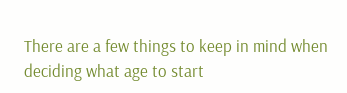There are a few things to keep in mind when deciding what age to start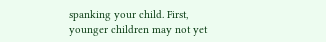spanking your child. First, younger children may not yet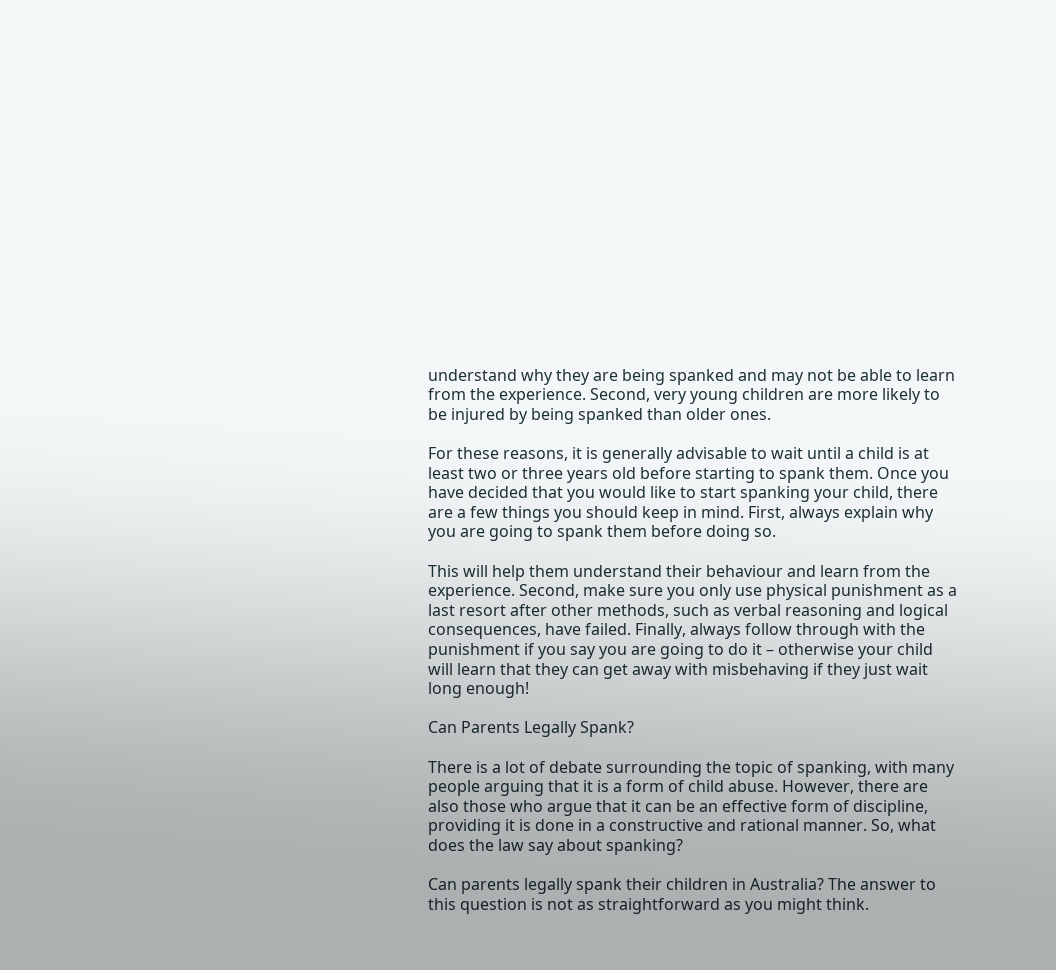understand why they are being spanked and may not be able to learn from the experience. Second, very young children are more likely to be injured by being spanked than older ones.

For these reasons, it is generally advisable to wait until a child is at least two or three years old before starting to spank them. Once you have decided that you would like to start spanking your child, there are a few things you should keep in mind. First, always explain why you are going to spank them before doing so.

This will help them understand their behaviour and learn from the experience. Second, make sure you only use physical punishment as a last resort after other methods, such as verbal reasoning and logical consequences, have failed. Finally, always follow through with the punishment if you say you are going to do it – otherwise your child will learn that they can get away with misbehaving if they just wait long enough!

Can Parents Legally Spank?

There is a lot of debate surrounding the topic of spanking, with many people arguing that it is a form of child abuse. However, there are also those who argue that it can be an effective form of discipline, providing it is done in a constructive and rational manner. So, what does the law say about spanking?

Can parents legally spank their children in Australia? The answer to this question is not as straightforward as you might think.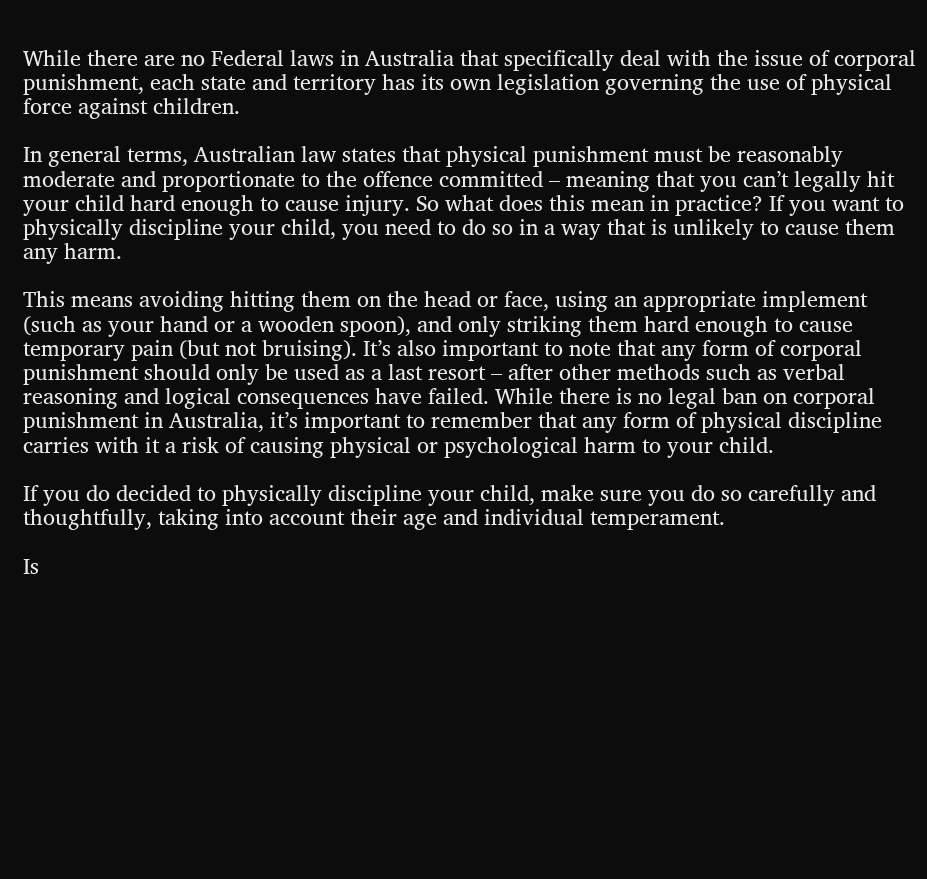While there are no Federal laws in Australia that specifically deal with the issue of corporal punishment, each state and territory has its own legislation governing the use of physical force against children.

In general terms, Australian law states that physical punishment must be reasonably moderate and proportionate to the offence committed – meaning that you can’t legally hit your child hard enough to cause injury. So what does this mean in practice? If you want to physically discipline your child, you need to do so in a way that is unlikely to cause them any harm.

This means avoiding hitting them on the head or face, using an appropriate implement (such as your hand or a wooden spoon), and only striking them hard enough to cause temporary pain (but not bruising). It’s also important to note that any form of corporal punishment should only be used as a last resort – after other methods such as verbal reasoning and logical consequences have failed. While there is no legal ban on corporal punishment in Australia, it’s important to remember that any form of physical discipline carries with it a risk of causing physical or psychological harm to your child.

If you do decided to physically discipline your child, make sure you do so carefully and thoughtfully, taking into account their age and individual temperament.

Is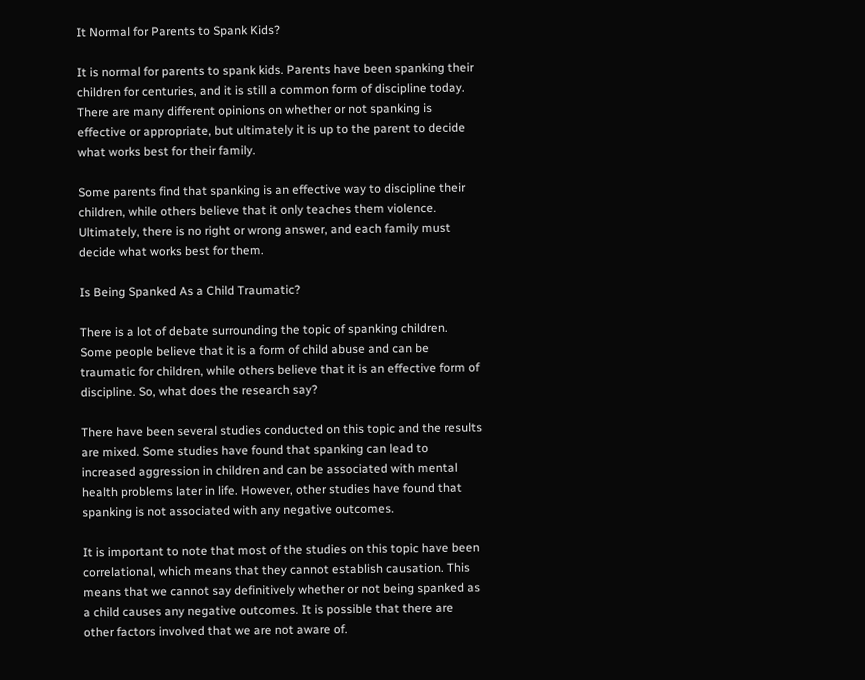It Normal for Parents to Spank Kids?

It is normal for parents to spank kids. Parents have been spanking their children for centuries, and it is still a common form of discipline today. There are many different opinions on whether or not spanking is effective or appropriate, but ultimately it is up to the parent to decide what works best for their family.

Some parents find that spanking is an effective way to discipline their children, while others believe that it only teaches them violence. Ultimately, there is no right or wrong answer, and each family must decide what works best for them.

Is Being Spanked As a Child Traumatic?

There is a lot of debate surrounding the topic of spanking children. Some people believe that it is a form of child abuse and can be traumatic for children, while others believe that it is an effective form of discipline. So, what does the research say?

There have been several studies conducted on this topic and the results are mixed. Some studies have found that spanking can lead to increased aggression in children and can be associated with mental health problems later in life. However, other studies have found that spanking is not associated with any negative outcomes.

It is important to note that most of the studies on this topic have been correlational, which means that they cannot establish causation. This means that we cannot say definitively whether or not being spanked as a child causes any negative outcomes. It is possible that there are other factors involved that we are not aware of.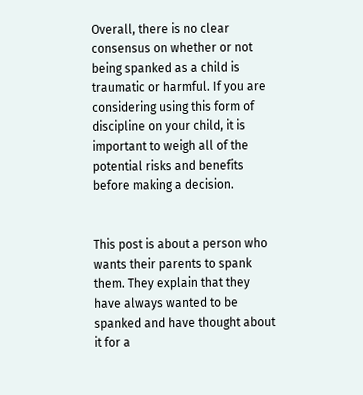Overall, there is no clear consensus on whether or not being spanked as a child is traumatic or harmful. If you are considering using this form of discipline on your child, it is important to weigh all of the potential risks and benefits before making a decision.


This post is about a person who wants their parents to spank them. They explain that they have always wanted to be spanked and have thought about it for a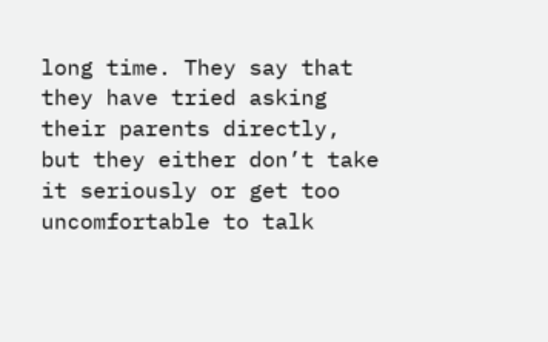long time. They say that they have tried asking their parents directly, but they either don’t take it seriously or get too uncomfortable to talk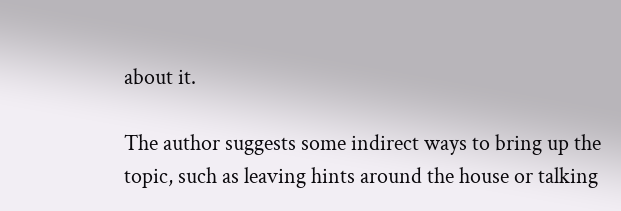about it.

The author suggests some indirect ways to bring up the topic, such as leaving hints around the house or talking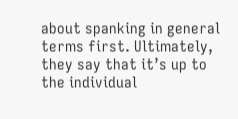about spanking in general terms first. Ultimately, they say that it’s up to the individual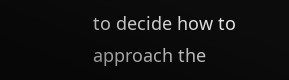to decide how to approach the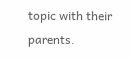topic with their parents.